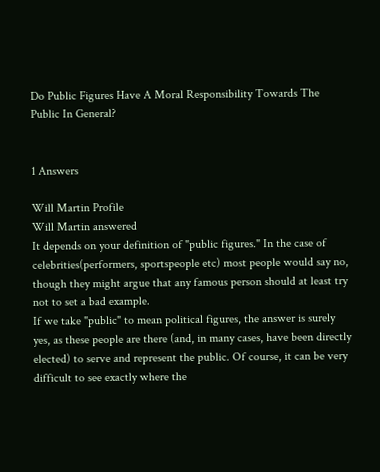Do Public Figures Have A Moral Responsibility Towards The Public In General?


1 Answers

Will Martin Profile
Will Martin answered
It depends on your definition of "public figures." In the case of celebrities(performers, sportspeople etc) most people would say no, though they might argue that any famous person should at least try not to set a bad example.
If we take "public" to mean political figures, the answer is surely yes, as these people are there (and, in many cases, have been directly elected) to serve and represent the public. Of course, it can be very difficult to see exactly where the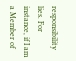responsibility lies. For instance, if I am a Member of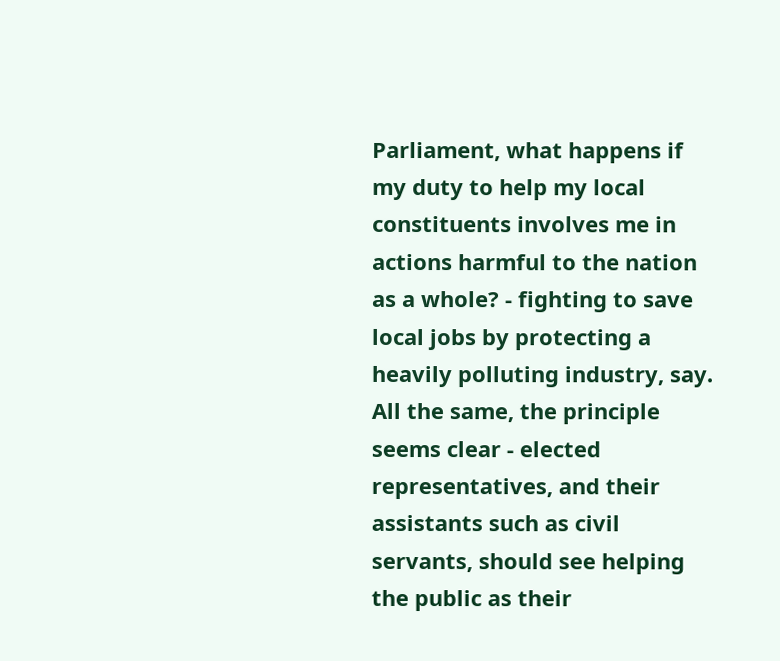Parliament, what happens if my duty to help my local constituents involves me in actions harmful to the nation as a whole? - fighting to save local jobs by protecting a heavily polluting industry, say.
All the same, the principle seems clear - elected representatives, and their assistants such as civil servants, should see helping the public as their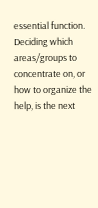essential function. Deciding which areas/groups to concentrate on, or how to organize the help, is the next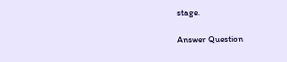stage.

Answer Question